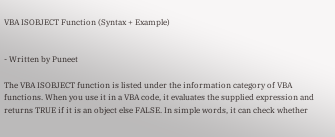VBA ISOBJECT Function (Syntax + Example)


- Written by Puneet

The VBA ISOBJECT function is listed under the information category of VBA functions. When you use it in a VBA code, it evaluates the supplied expression and returns TRUE if it is an object else FALSE. In simple words, it can check whether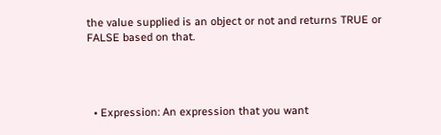the value supplied is an object or not and returns TRUE or FALSE based on that.




  • Expression: An expression that you want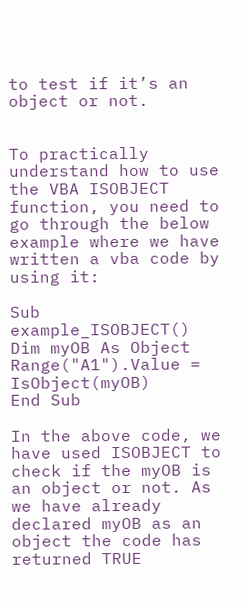to test if it’s an object or not.


To practically understand how to use the VBA ISOBJECT function, you need to go through the below example where we have written a vba code by using it:

Sub example_ISOBJECT()
Dim myOB As Object
Range("A1").Value = IsObject(myOB)
End Sub

In the above code, we have used ISOBJECT to check if the myOB is an object or not. As we have already declared myOB as an object the code has returned TRUE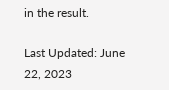in the result.

Last Updated: June 22, 2023